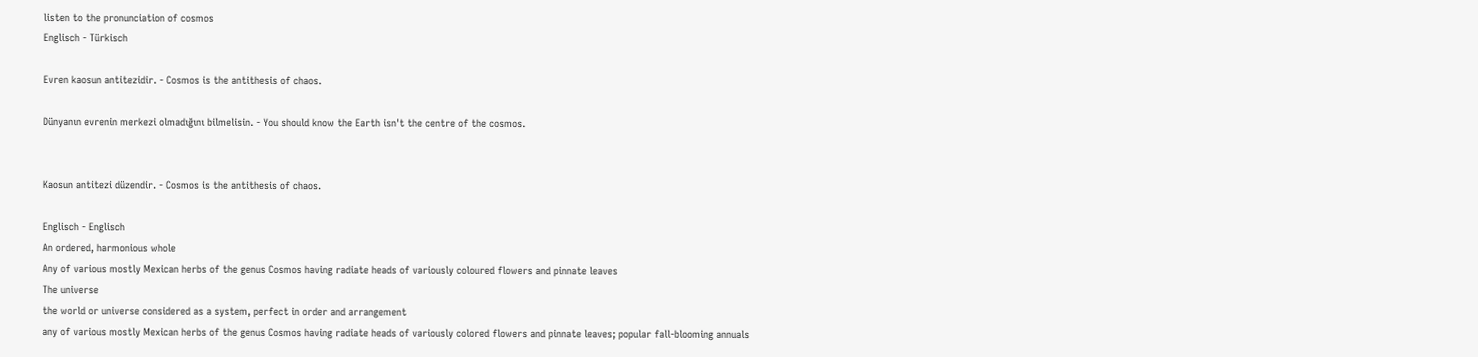listen to the pronunciation of cosmos
Englisch - Türkisch

Evren kaosun antitezidir. - Cosmos is the antithesis of chaos.

Dünyanın evrenin merkezi olmadığını bilmelisin. - You should know the Earth isn't the centre of the cosmos.


Kaosun antitezi düzendir. - Cosmos is the antithesis of chaos.

Englisch - Englisch
An ordered, harmonious whole
Any of various mostly Mexican herbs of the genus Cosmos having radiate heads of variously coloured flowers and pinnate leaves
The universe
the world or universe considered as a system, perfect in order and arrangement
any of various mostly Mexican herbs of the genus Cosmos having radiate heads of variously colored flowers and pinnate leaves; popular fall-blooming annuals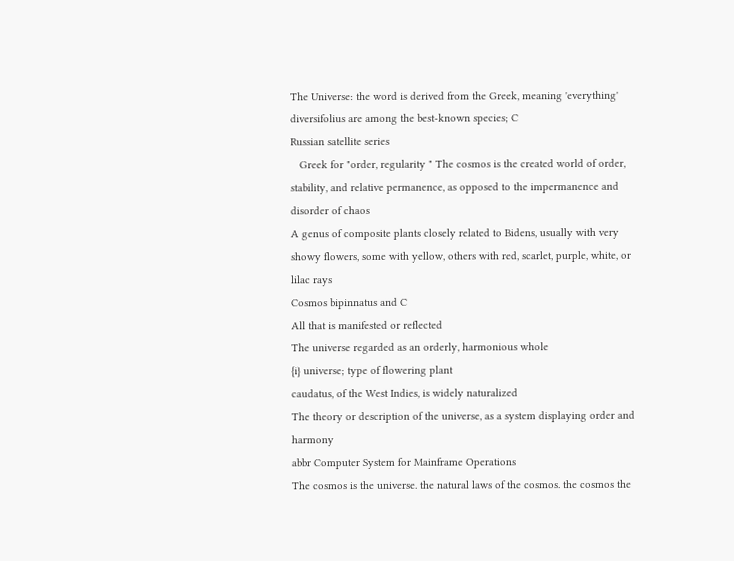The Universe: the word is derived from the Greek, meaning 'everything'
diversifolius are among the best-known species; C
Russian satellite series
   Greek for "order, regularity " The cosmos is the created world of order, stability, and relative permanence, as opposed to the impermanence and disorder of chaos
A genus of composite plants closely related to Bidens, usually with very showy flowers, some with yellow, others with red, scarlet, purple, white, or lilac rays
Cosmos bipinnatus and C
All that is manifested or reflected
The universe regarded as an orderly, harmonious whole
{i} universe; type of flowering plant
caudatus, of the West Indies, is widely naturalized
The theory or description of the universe, as a system displaying order and harmony
abbr Computer System for Mainframe Operations
The cosmos is the universe. the natural laws of the cosmos. the cosmos the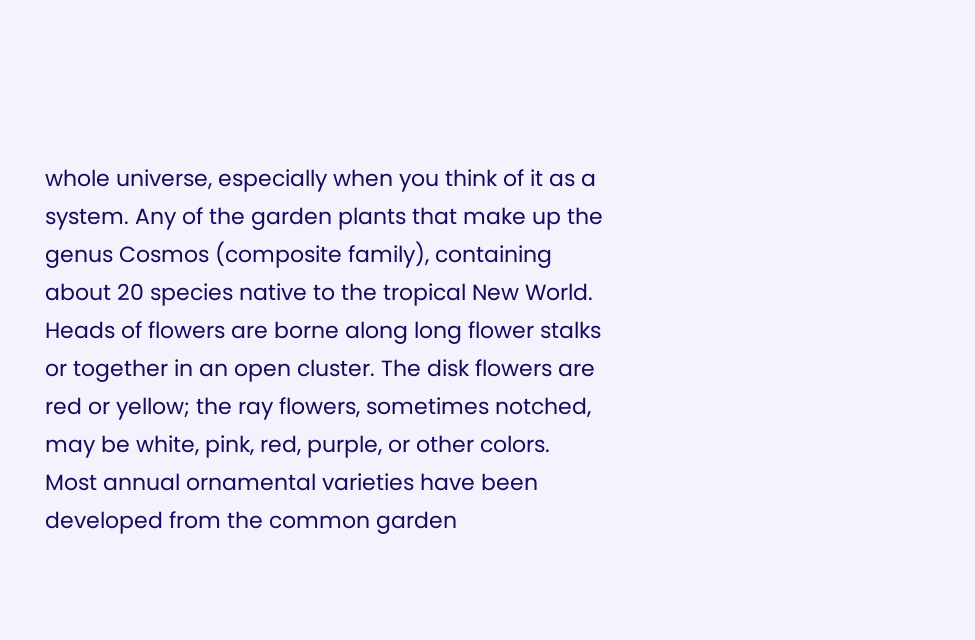whole universe, especially when you think of it as a system. Any of the garden plants that make up the genus Cosmos (composite family), containing about 20 species native to the tropical New World. Heads of flowers are borne along long flower stalks or together in an open cluster. The disk flowers are red or yellow; the ray flowers, sometimes notched, may be white, pink, red, purple, or other colors. Most annual ornamental varieties have been developed from the common garden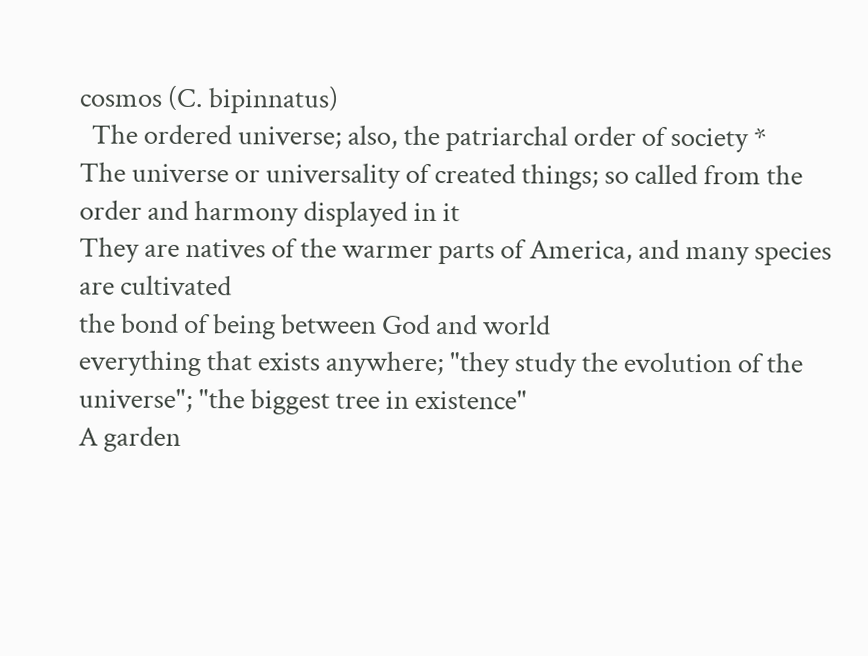cosmos (C. bipinnatus)
  The ordered universe; also, the patriarchal order of society *
The universe or universality of created things; so called from the order and harmony displayed in it
They are natives of the warmer parts of America, and many species are cultivated
the bond of being between God and world
everything that exists anywhere; "they study the evolution of the universe"; "the biggest tree in existence"
A garden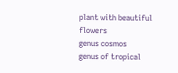plant with beautiful flowers
genus cosmos
genus of tropical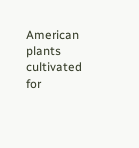American plants cultivated for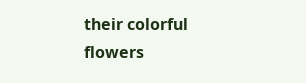their colorful flowers